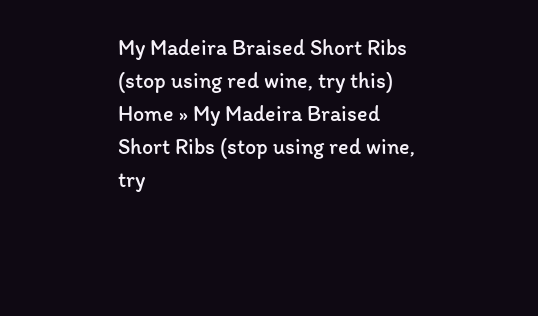My Madeira Braised Short Ribs (stop using red wine, try this)
Home » My Madeira Braised Short Ribs (stop using red wine, try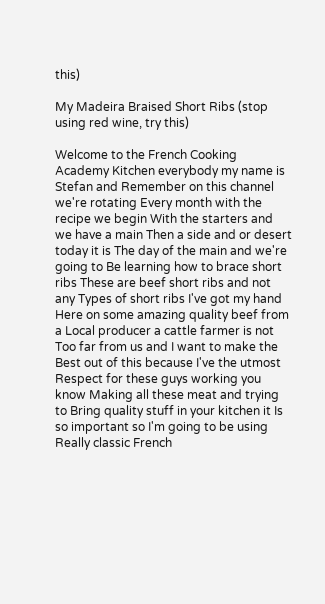this)

My Madeira Braised Short Ribs (stop using red wine, try this)

Welcome to the French Cooking Academy Kitchen everybody my name is Stefan and Remember on this channel we're rotating Every month with the recipe we begin With the starters and we have a main Then a side and or desert today it is The day of the main and we're going to Be learning how to brace short ribs These are beef short ribs and not any Types of short ribs I've got my hand Here on some amazing quality beef from a Local producer a cattle farmer is not Too far from us and I want to make the Best out of this because I've the utmost Respect for these guys working you know Making all these meat and trying to Bring quality stuff in your kitchen it Is so important so I'm going to be using Really classic French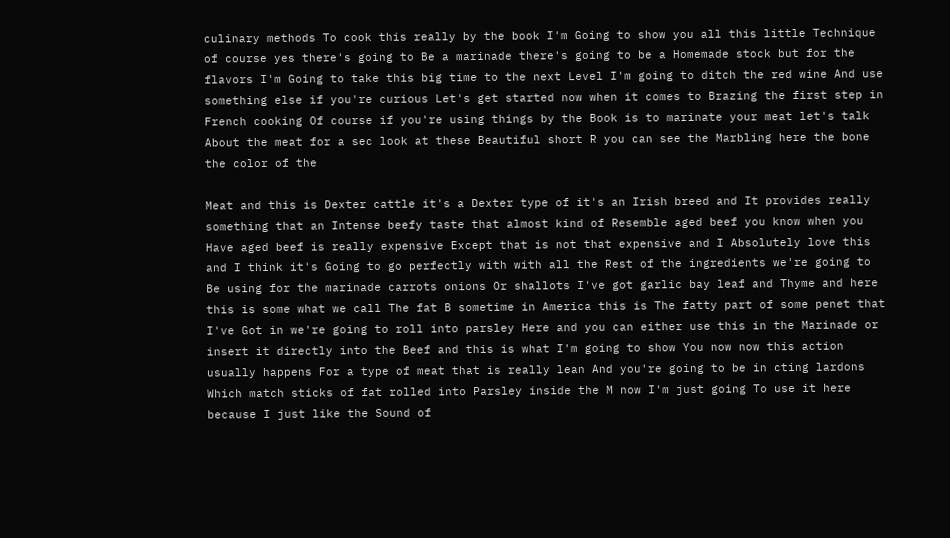culinary methods To cook this really by the book I'm Going to show you all this little Technique of course yes there's going to Be a marinade there's going to be a Homemade stock but for the flavors I'm Going to take this big time to the next Level I'm going to ditch the red wine And use something else if you're curious Let's get started now when it comes to Brazing the first step in French cooking Of course if you're using things by the Book is to marinate your meat let's talk About the meat for a sec look at these Beautiful short R you can see the Marbling here the bone the color of the

Meat and this is Dexter cattle it's a Dexter type of it's an Irish breed and It provides really something that an Intense beefy taste that almost kind of Resemble aged beef you know when you Have aged beef is really expensive Except that is not that expensive and I Absolutely love this and I think it's Going to go perfectly with with all the Rest of the ingredients we're going to Be using for the marinade carrots onions Or shallots I've got garlic bay leaf and Thyme and here this is some what we call The fat B sometime in America this is The fatty part of some penet that I've Got in we're going to roll into parsley Here and you can either use this in the Marinade or insert it directly into the Beef and this is what I'm going to show You now now this action usually happens For a type of meat that is really lean And you're going to be in cting lardons Which match sticks of fat rolled into Parsley inside the M now I'm just going To use it here because I just like the Sound of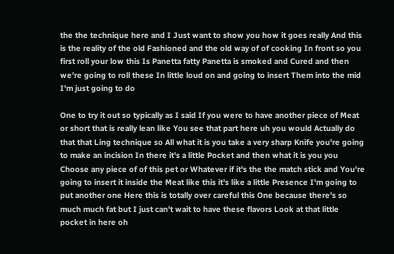the the technique here and I Just want to show you how it goes really And this is the reality of the old Fashioned and the old way of of cooking In front so you first roll your low this Is Panetta fatty Panetta is smoked and Cured and then we're going to roll these In little loud on and going to insert Them into the mid I'm just going to do

One to try it out so typically as I said If you were to have another piece of Meat or short that is really lean like You see that part here uh you would Actually do that that Ling technique so All what it is you take a very sharp Knife you're going to make an incision In there it's a little Pocket and then what it is you you Choose any piece of of this pet or Whatever if it's the the match stick and You're going to insert it inside the Meat like this it's like a little Presence I'm going to put another one Here this is totally over careful this One because there's so much much fat but I just can't wait to have these flavors Look at that little pocket in here oh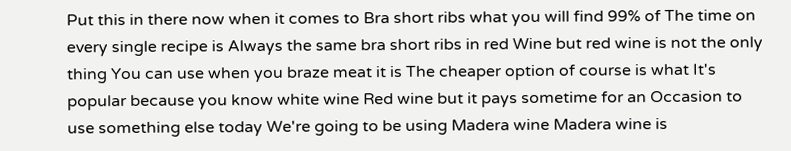Put this in there now when it comes to Bra short ribs what you will find 99% of The time on every single recipe is Always the same bra short ribs in red Wine but red wine is not the only thing You can use when you braze meat it is The cheaper option of course is what It's popular because you know white wine Red wine but it pays sometime for an Occasion to use something else today We're going to be using Madera wine Madera wine is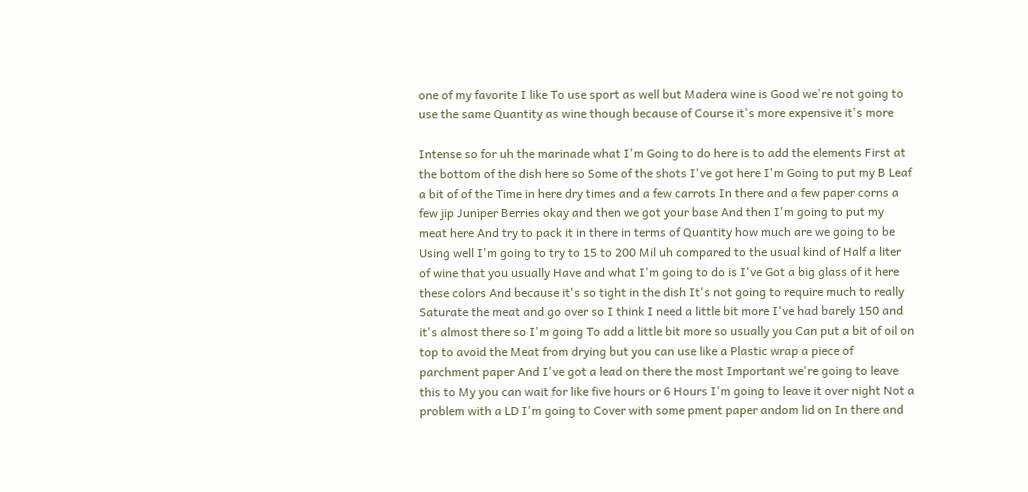one of my favorite I like To use sport as well but Madera wine is Good we're not going to use the same Quantity as wine though because of Course it's more expensive it's more

Intense so for uh the marinade what I'm Going to do here is to add the elements First at the bottom of the dish here so Some of the shots I've got here I'm Going to put my B Leaf a bit of of the Time in here dry times and a few carrots In there and a few paper corns a few jip Juniper Berries okay and then we got your base And then I'm going to put my meat here And try to pack it in there in terms of Quantity how much are we going to be Using well I'm going to try to 15 to 200 Mil uh compared to the usual kind of Half a liter of wine that you usually Have and what I'm going to do is I've Got a big glass of it here these colors And because it's so tight in the dish It's not going to require much to really Saturate the meat and go over so I think I need a little bit more I've had barely 150 and it's almost there so I'm going To add a little bit more so usually you Can put a bit of oil on top to avoid the Meat from drying but you can use like a Plastic wrap a piece of parchment paper And I've got a lead on there the most Important we're going to leave this to My you can wait for like five hours or 6 Hours I'm going to leave it over night Not a problem with a LD I'm going to Cover with some pment paper andom lid on In there and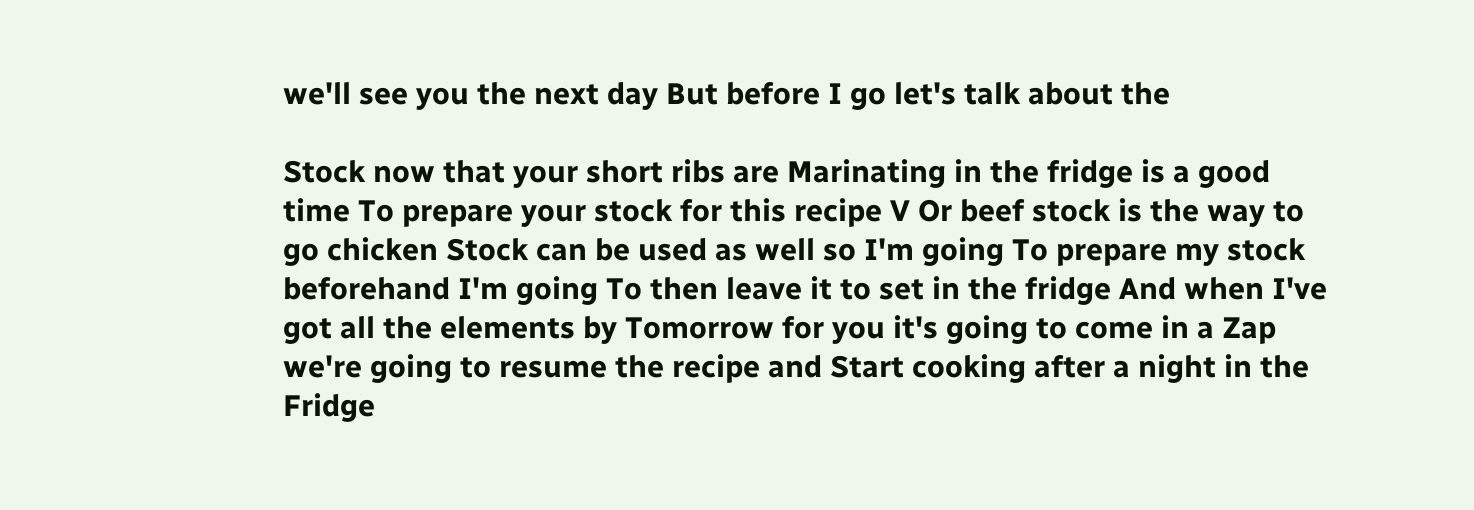we'll see you the next day But before I go let's talk about the

Stock now that your short ribs are Marinating in the fridge is a good time To prepare your stock for this recipe V Or beef stock is the way to go chicken Stock can be used as well so I'm going To prepare my stock beforehand I'm going To then leave it to set in the fridge And when I've got all the elements by Tomorrow for you it's going to come in a Zap we're going to resume the recipe and Start cooking after a night in the Fridge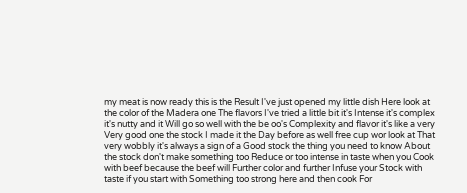my meat is now ready this is the Result I've just opened my little dish Here look at the color of the Madera one The flavors I've tried a little bit it's Intense it's complex it's nutty and it Will go so well with the be oo's Complexity and flavor it's like a very Very good one the stock I made it the Day before as well free cup wor look at That very wobbly it's always a sign of a Good stock the thing you need to know About the stock don't make something too Reduce or too intense in taste when you Cook with beef because the beef will Further color and further Infuse your Stock with taste if you start with Something too strong here and then cook For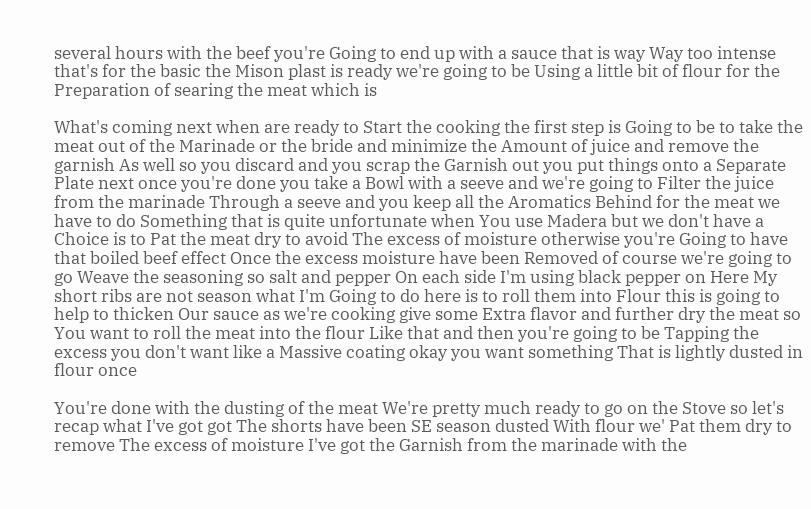several hours with the beef you're Going to end up with a sauce that is way Way too intense that's for the basic the Mison plast is ready we're going to be Using a little bit of flour for the Preparation of searing the meat which is

What's coming next when are ready to Start the cooking the first step is Going to be to take the meat out of the Marinade or the bride and minimize the Amount of juice and remove the garnish As well so you discard and you scrap the Garnish out you put things onto a Separate Plate next once you're done you take a Bowl with a seeve and we're going to Filter the juice from the marinade Through a seeve and you keep all the Aromatics Behind for the meat we have to do Something that is quite unfortunate when You use Madera but we don't have a Choice is to Pat the meat dry to avoid The excess of moisture otherwise you're Going to have that boiled beef effect Once the excess moisture have been Removed of course we're going to go Weave the seasoning so salt and pepper On each side I'm using black pepper on Here My short ribs are not season what I'm Going to do here is to roll them into Flour this is going to help to thicken Our sauce as we're cooking give some Extra flavor and further dry the meat so You want to roll the meat into the flour Like that and then you're going to be Tapping the excess you don't want like a Massive coating okay you want something That is lightly dusted in flour once

You're done with the dusting of the meat We're pretty much ready to go on the Stove so let's recap what I've got got The shorts have been SE season dusted With flour we' Pat them dry to remove The excess of moisture I've got the Garnish from the marinade with the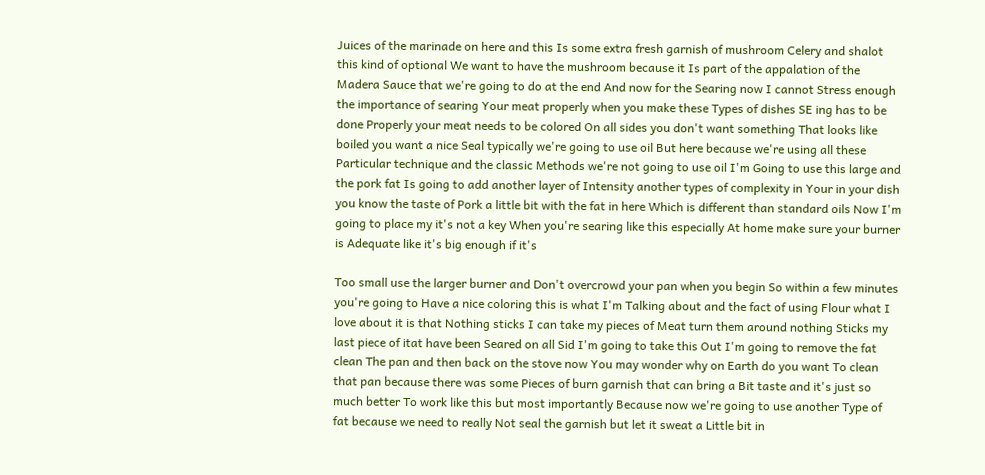Juices of the marinade on here and this Is some extra fresh garnish of mushroom Celery and shalot this kind of optional We want to have the mushroom because it Is part of the appalation of the Madera Sauce that we're going to do at the end And now for the Searing now I cannot Stress enough the importance of searing Your meat properly when you make these Types of dishes SE ing has to be done Properly your meat needs to be colored On all sides you don't want something That looks like boiled you want a nice Seal typically we're going to use oil But here because we're using all these Particular technique and the classic Methods we're not going to use oil I'm Going to use this large and the pork fat Is going to add another layer of Intensity another types of complexity in Your in your dish you know the taste of Pork a little bit with the fat in here Which is different than standard oils Now I'm going to place my it's not a key When you're searing like this especially At home make sure your burner is Adequate like it's big enough if it's

Too small use the larger burner and Don't overcrowd your pan when you begin So within a few minutes you're going to Have a nice coloring this is what I'm Talking about and the fact of using Flour what I love about it is that Nothing sticks I can take my pieces of Meat turn them around nothing Sticks my last piece of itat have been Seared on all Sid I'm going to take this Out I'm going to remove the fat clean The pan and then back on the stove now You may wonder why on Earth do you want To clean that pan because there was some Pieces of burn garnish that can bring a Bit taste and it's just so much better To work like this but most importantly Because now we're going to use another Type of fat because we need to really Not seal the garnish but let it sweat a Little bit in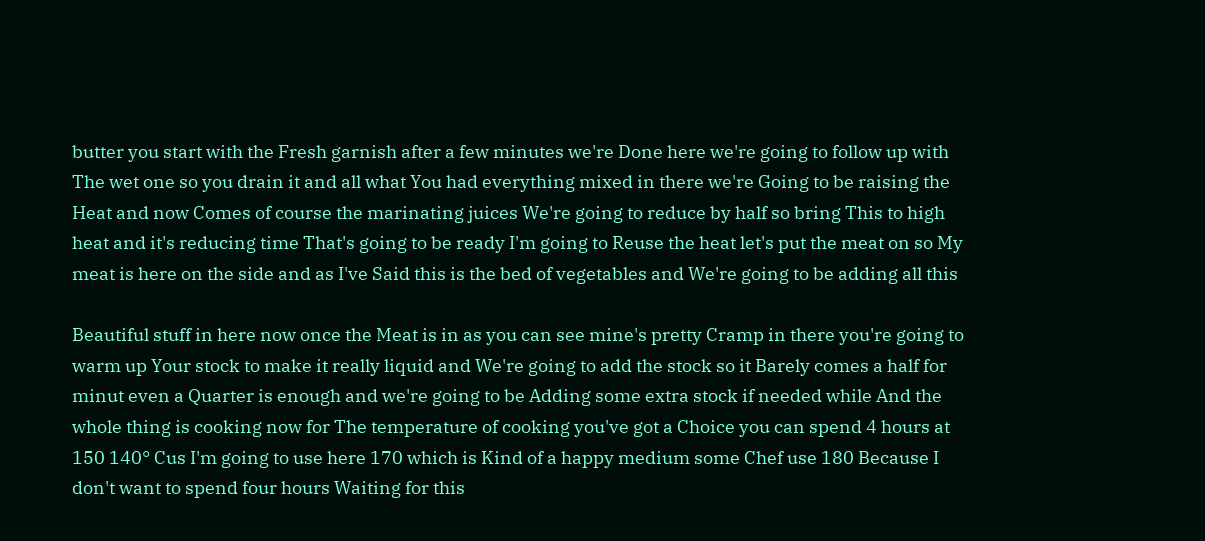butter you start with the Fresh garnish after a few minutes we're Done here we're going to follow up with The wet one so you drain it and all what You had everything mixed in there we're Going to be raising the Heat and now Comes of course the marinating juices We're going to reduce by half so bring This to high heat and it's reducing time That's going to be ready I'm going to Reuse the heat let's put the meat on so My meat is here on the side and as I've Said this is the bed of vegetables and We're going to be adding all this

Beautiful stuff in here now once the Meat is in as you can see mine's pretty Cramp in there you're going to warm up Your stock to make it really liquid and We're going to add the stock so it Barely comes a half for minut even a Quarter is enough and we're going to be Adding some extra stock if needed while And the whole thing is cooking now for The temperature of cooking you've got a Choice you can spend 4 hours at 150 140° Cus I'm going to use here 170 which is Kind of a happy medium some Chef use 180 Because I don't want to spend four hours Waiting for this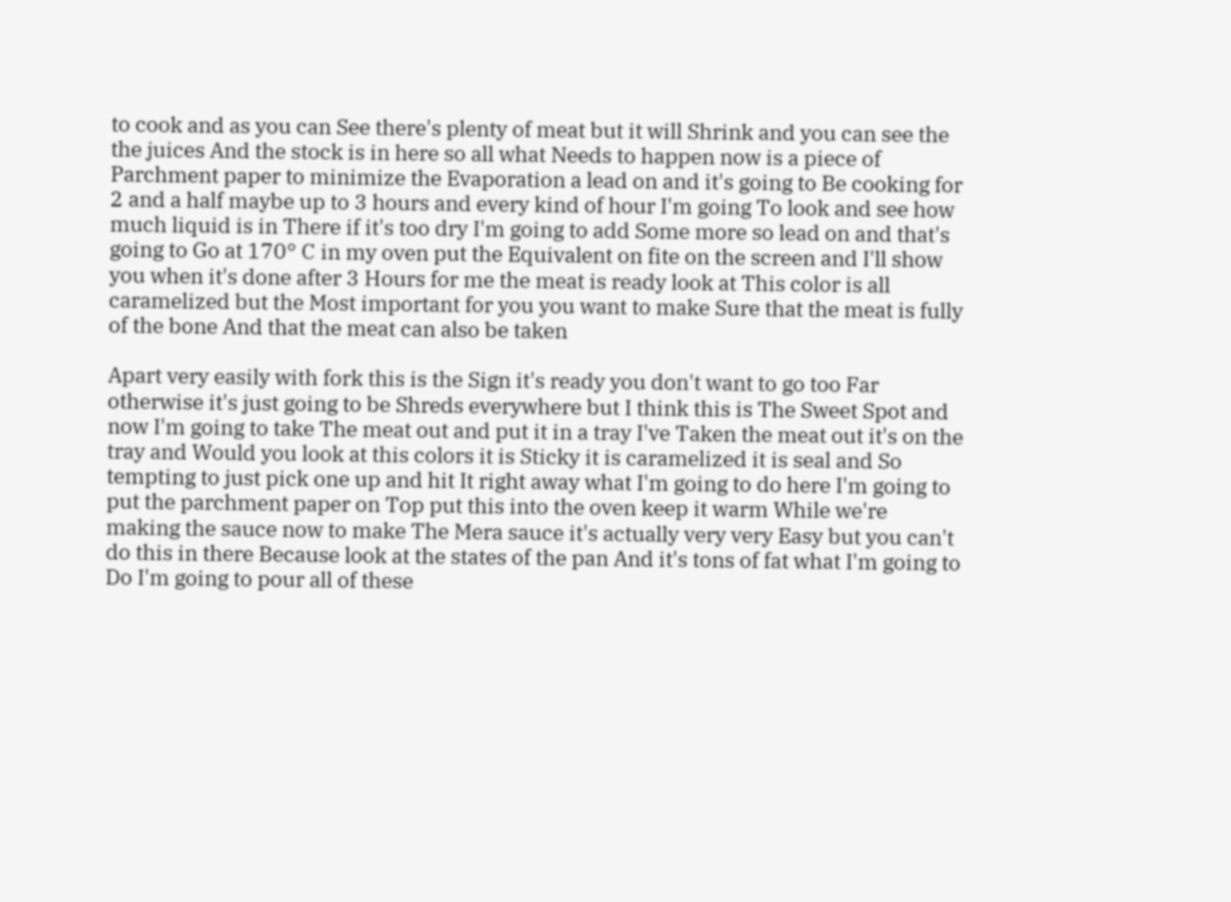to cook and as you can See there's plenty of meat but it will Shrink and you can see the the juices And the stock is in here so all what Needs to happen now is a piece of Parchment paper to minimize the Evaporation a lead on and it's going to Be cooking for 2 and a half maybe up to 3 hours and every kind of hour I'm going To look and see how much liquid is in There if it's too dry I'm going to add Some more so lead on and that's going to Go at 170° C in my oven put the Equivalent on fite on the screen and I'll show you when it's done after 3 Hours for me the meat is ready look at This color is all caramelized but the Most important for you you want to make Sure that the meat is fully of the bone And that the meat can also be taken

Apart very easily with fork this is the Sign it's ready you don't want to go too Far otherwise it's just going to be Shreds everywhere but I think this is The Sweet Spot and now I'm going to take The meat out and put it in a tray I've Taken the meat out it's on the tray and Would you look at this colors it is Sticky it is caramelized it is seal and So tempting to just pick one up and hit It right away what I'm going to do here I'm going to put the parchment paper on Top put this into the oven keep it warm While we're making the sauce now to make The Mera sauce it's actually very very Easy but you can't do this in there Because look at the states of the pan And it's tons of fat what I'm going to Do I'm going to pour all of these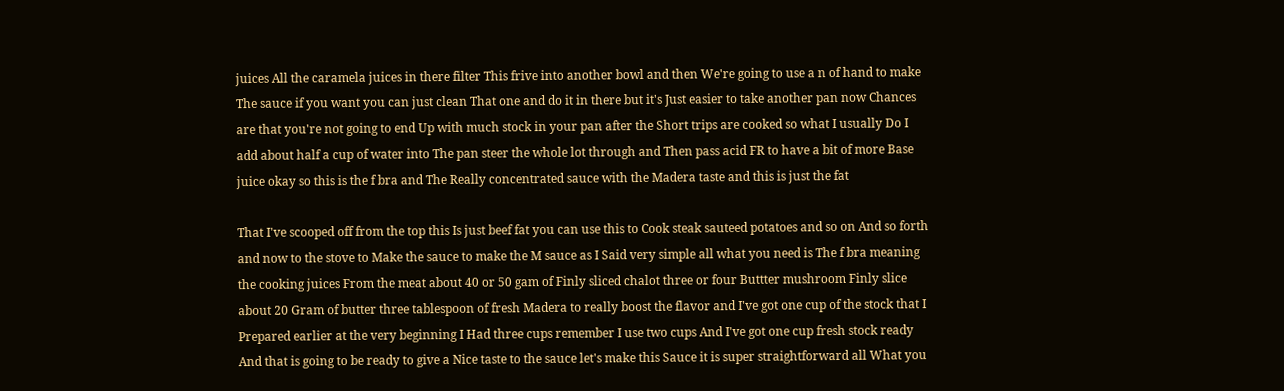juices All the caramela juices in there filter This frive into another bowl and then We're going to use a n of hand to make The sauce if you want you can just clean That one and do it in there but it's Just easier to take another pan now Chances are that you're not going to end Up with much stock in your pan after the Short trips are cooked so what I usually Do I add about half a cup of water into The pan steer the whole lot through and Then pass acid FR to have a bit of more Base juice okay so this is the f bra and The Really concentrated sauce with the Madera taste and this is just the fat

That I've scooped off from the top this Is just beef fat you can use this to Cook steak sauteed potatoes and so on And so forth and now to the stove to Make the sauce to make the M sauce as I Said very simple all what you need is The f bra meaning the cooking juices From the meat about 40 or 50 gam of Finly sliced chalot three or four Buttter mushroom Finly slice about 20 Gram of butter three tablespoon of fresh Madera to really boost the flavor and I've got one cup of the stock that I Prepared earlier at the very beginning I Had three cups remember I use two cups And I've got one cup fresh stock ready And that is going to be ready to give a Nice taste to the sauce let's make this Sauce it is super straightforward all What you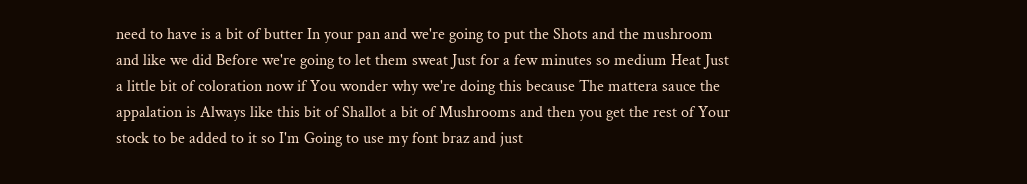need to have is a bit of butter In your pan and we're going to put the Shots and the mushroom and like we did Before we're going to let them sweat Just for a few minutes so medium Heat Just a little bit of coloration now if You wonder why we're doing this because The mattera sauce the appalation is Always like this bit of Shallot a bit of Mushrooms and then you get the rest of Your stock to be added to it so I'm Going to use my font braz and just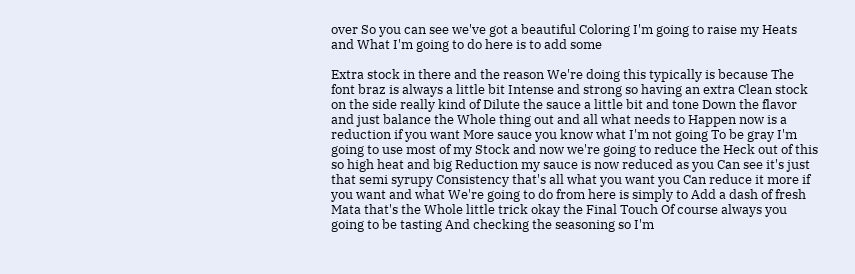over So you can see we've got a beautiful Coloring I'm going to raise my Heats and What I'm going to do here is to add some

Extra stock in there and the reason We're doing this typically is because The font braz is always a little bit Intense and strong so having an extra Clean stock on the side really kind of Dilute the sauce a little bit and tone Down the flavor and just balance the Whole thing out and all what needs to Happen now is a reduction if you want More sauce you know what I'm not going To be gray I'm going to use most of my Stock and now we're going to reduce the Heck out of this so high heat and big Reduction my sauce is now reduced as you Can see it's just that semi syrupy Consistency that's all what you want you Can reduce it more if you want and what We're going to do from here is simply to Add a dash of fresh Mata that's the Whole little trick okay the Final Touch Of course always you going to be tasting And checking the seasoning so I'm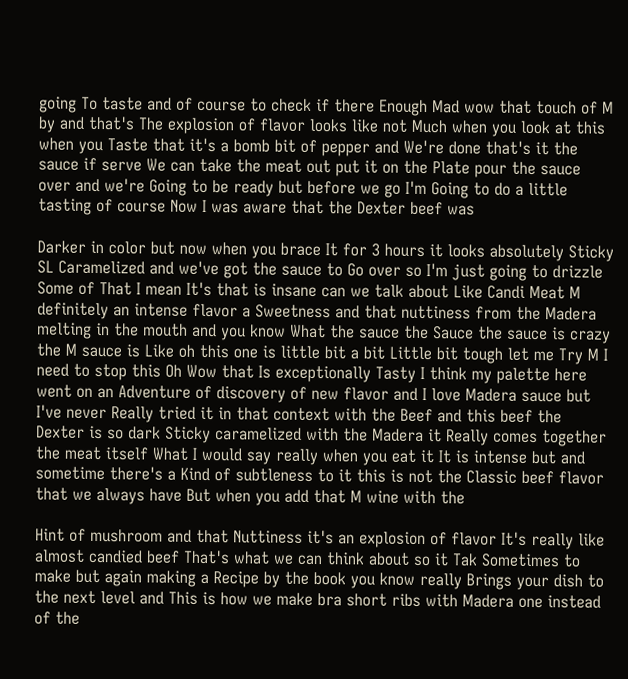going To taste and of course to check if there Enough Mad wow that touch of M by and that's The explosion of flavor looks like not Much when you look at this when you Taste that it's a bomb bit of pepper and We're done that's it the sauce if serve We can take the meat out put it on the Plate pour the sauce over and we're Going to be ready but before we go I'm Going to do a little tasting of course Now I was aware that the Dexter beef was

Darker in color but now when you brace It for 3 hours it looks absolutely Sticky SL Caramelized and we've got the sauce to Go over so I'm just going to drizzle Some of That I mean It's that is insane can we talk about Like Candi Meat M definitely an intense flavor a Sweetness and that nuttiness from the Madera melting in the mouth and you know What the sauce the Sauce the sauce is crazy the M sauce is Like oh this one is little bit a bit Little bit tough let me Try M I need to stop this Oh Wow that Is exceptionally Tasty I think my palette here went on an Adventure of discovery of new flavor and I love Madera sauce but I've never Really tried it in that context with the Beef and this beef the Dexter is so dark Sticky caramelized with the Madera it Really comes together the meat itself What I would say really when you eat it It is intense but and sometime there's a Kind of subtleness to it this is not the Classic beef flavor that we always have But when you add that M wine with the

Hint of mushroom and that Nuttiness it's an explosion of flavor It's really like almost candied beef That's what we can think about so it Tak Sometimes to make but again making a Recipe by the book you know really Brings your dish to the next level and This is how we make bra short ribs with Madera one instead of the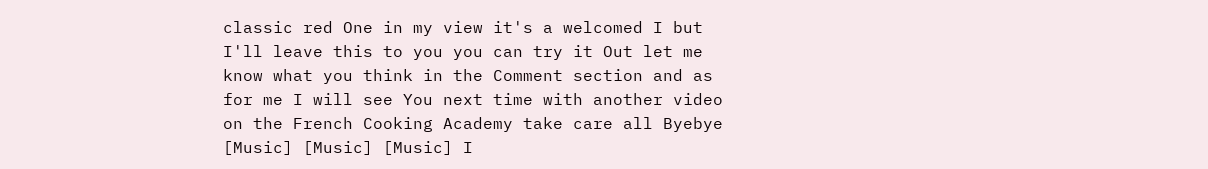classic red One in my view it's a welcomed I but I'll leave this to you you can try it Out let me know what you think in the Comment section and as for me I will see You next time with another video on the French Cooking Academy take care all Byebye [Music] [Music] [Music] I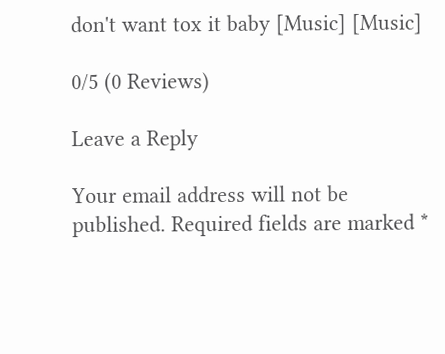don't want tox it baby [Music] [Music]

0/5 (0 Reviews)

Leave a Reply

Your email address will not be published. Required fields are marked *